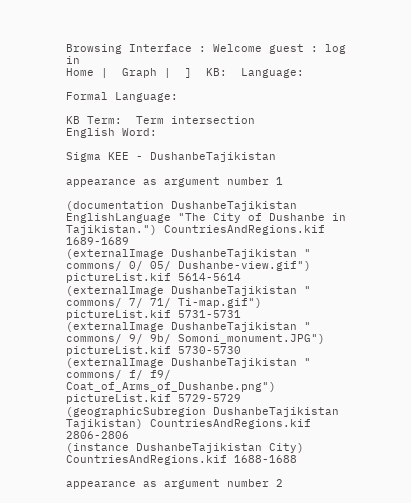Browsing Interface : Welcome guest : log in
Home |  Graph |  ]  KB:  Language:

Formal Language:

KB Term:  Term intersection
English Word:

Sigma KEE - DushanbeTajikistan

appearance as argument number 1

(documentation DushanbeTajikistan EnglishLanguage "The City of Dushanbe in Tajikistan.") CountriesAndRegions.kif 1689-1689
(externalImage DushanbeTajikistan " commons/ 0/ 05/ Dushanbe-view.gif") pictureList.kif 5614-5614
(externalImage DushanbeTajikistan " commons/ 7/ 71/ Ti-map.gif") pictureList.kif 5731-5731
(externalImage DushanbeTajikistan " commons/ 9/ 9b/ Somoni_monument.JPG") pictureList.kif 5730-5730
(externalImage DushanbeTajikistan " commons/ f/ f9/ Coat_of_Arms_of_Dushanbe.png") pictureList.kif 5729-5729
(geographicSubregion DushanbeTajikistan Tajikistan) CountriesAndRegions.kif 2806-2806
(instance DushanbeTajikistan City) CountriesAndRegions.kif 1688-1688

appearance as argument number 2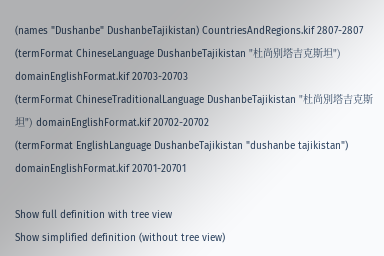(names "Dushanbe" DushanbeTajikistan) CountriesAndRegions.kif 2807-2807
(termFormat ChineseLanguage DushanbeTajikistan "杜尚别塔吉克斯坦") domainEnglishFormat.kif 20703-20703
(termFormat ChineseTraditionalLanguage DushanbeTajikistan "杜尚別塔吉克斯坦") domainEnglishFormat.kif 20702-20702
(termFormat EnglishLanguage DushanbeTajikistan "dushanbe tajikistan") domainEnglishFormat.kif 20701-20701

Show full definition with tree view
Show simplified definition (without tree view)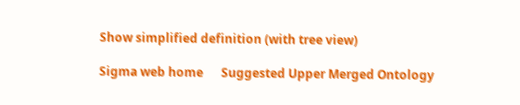Show simplified definition (with tree view)

Sigma web home      Suggested Upper Merged Ontology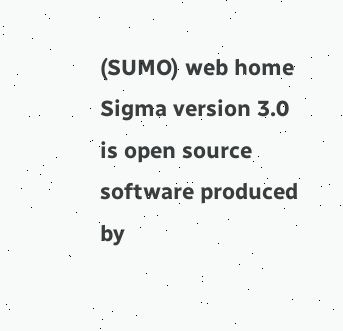(SUMO) web home
Sigma version 3.0 is open source software produced by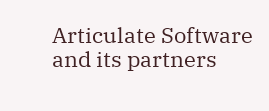Articulate Software and its partners